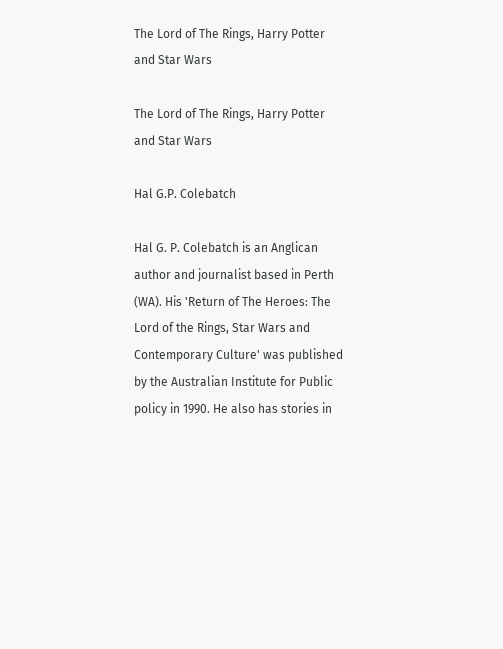The Lord of The Rings, Harry Potter and Star Wars

The Lord of The Rings, Harry Potter and Star Wars

Hal G.P. Colebatch

Hal G. P. Colebatch is an Anglican author and journalist based in Perth (WA). His 'Return of The Heroes: The Lord of the Rings, Star Wars and Contemporary Culture' was published by the Australian Institute for Public policy in 1990. He also has stories in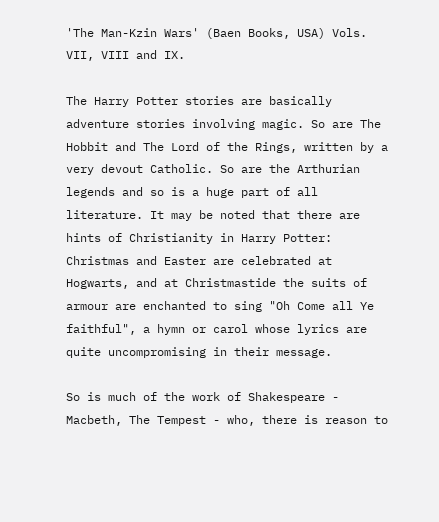'The Man-Kzin Wars' (Baen Books, USA) Vols. VII, VIII and IX.

The Harry Potter stories are basically adventure stories involving magic. So are The Hobbit and The Lord of the Rings, written by a very devout Catholic. So are the Arthurian legends and so is a huge part of all literature. It may be noted that there are hints of Christianity in Harry Potter: Christmas and Easter are celebrated at Hogwarts, and at Christmastide the suits of armour are enchanted to sing "Oh Come all Ye faithful", a hymn or carol whose lyrics are quite uncompromising in their message.

So is much of the work of Shakespeare - Macbeth, The Tempest - who, there is reason to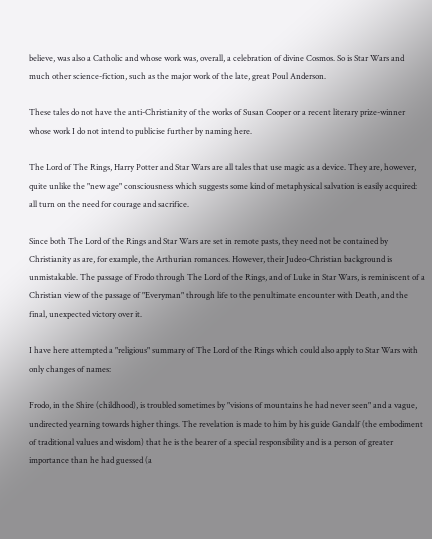believe, was also a Catholic and whose work was, overall, a celebration of divine Cosmos. So is Star Wars and much other science-fiction, such as the major work of the late, great Poul Anderson.

These tales do not have the anti-Christianity of the works of Susan Cooper or a recent literary prize-winner whose work I do not intend to publicise further by naming here.

The Lord of The Rings, Harry Potter and Star Wars are all tales that use magic as a device. They are, however, quite unlike the "new age" consciousness which suggests some kind of metaphysical salvation is easily acquired: all turn on the need for courage and sacrifice.

Since both The Lord of the Rings and Star Wars are set in remote pasts, they need not be contained by Christianity as are, for example, the Arthurian romances. However, their Judeo-Christian background is unmistakable. The passage of Frodo through The Lord of the Rings, and of Luke in Star Wars, is reminiscent of a Christian view of the passage of "Everyman" through life to the penultimate encounter with Death, and the final, unexpected victory over it.

I have here attempted a "religious" summary of The Lord of the Rings which could also apply to Star Wars with only changes of names:

Frodo, in the Shire (childhood), is troubled sometimes by "visions of mountains he had never seen" and a vague, undirected yearning towards higher things. The revelation is made to him by his guide Gandalf (the embodiment of traditional values and wisdom) that he is the bearer of a special responsibility and is a person of greater importance than he had guessed (a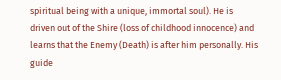spiritual being with a unique, immortal soul). He is driven out of the Shire (loss of childhood innocence) and learns that the Enemy (Death) is after him personally. His guide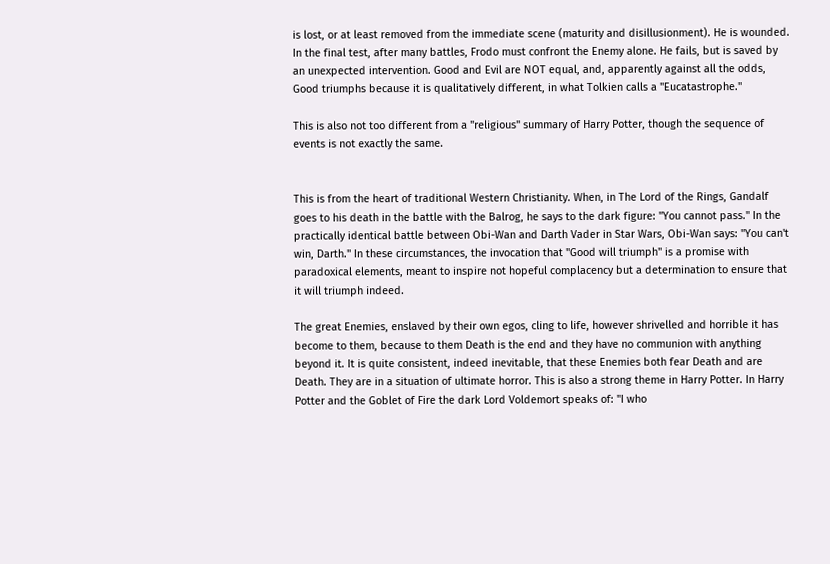is lost, or at least removed from the immediate scene (maturity and disillusionment). He is wounded. In the final test, after many battles, Frodo must confront the Enemy alone. He fails, but is saved by an unexpected intervention. Good and Evil are NOT equal, and, apparently against all the odds, Good triumphs because it is qualitatively different, in what Tolkien calls a "Eucatastrophe."

This is also not too different from a "religious" summary of Harry Potter, though the sequence of events is not exactly the same.


This is from the heart of traditional Western Christianity. When, in The Lord of the Rings, Gandalf goes to his death in the battle with the Balrog, he says to the dark figure: "You cannot pass." In the practically identical battle between Obi-Wan and Darth Vader in Star Wars, Obi-Wan says: "You can't win, Darth." In these circumstances, the invocation that "Good will triumph" is a promise with paradoxical elements, meant to inspire not hopeful complacency but a determination to ensure that it will triumph indeed.

The great Enemies, enslaved by their own egos, cling to life, however shrivelled and horrible it has become to them, because to them Death is the end and they have no communion with anything beyond it. It is quite consistent, indeed inevitable, that these Enemies both fear Death and are Death. They are in a situation of ultimate horror. This is also a strong theme in Harry Potter. In Harry Potter and the Goblet of Fire the dark Lord Voldemort speaks of: "I who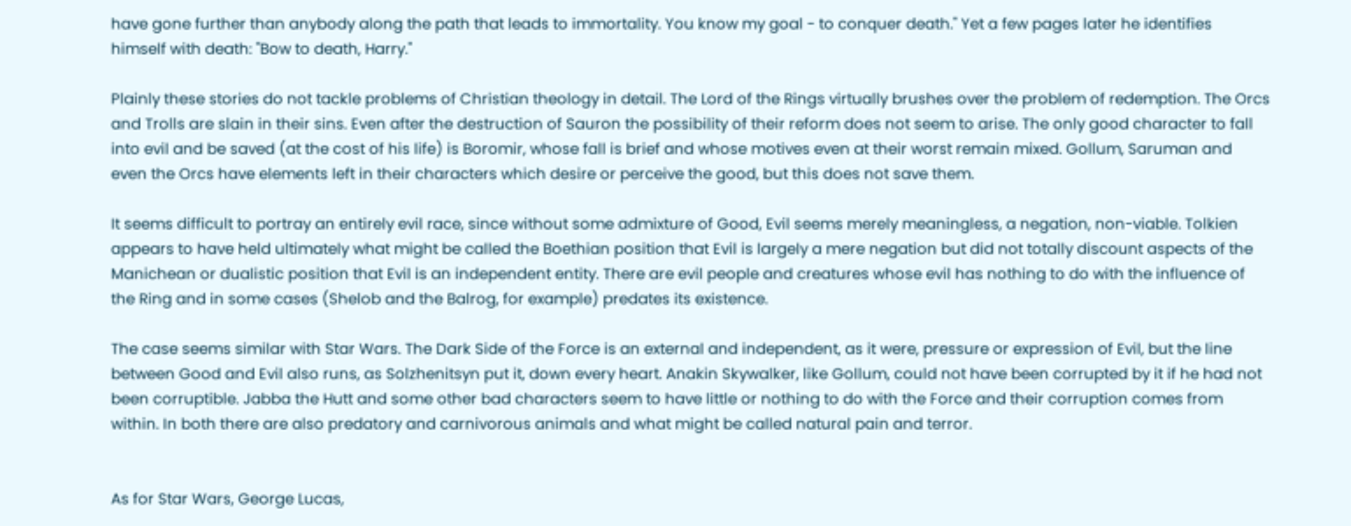have gone further than anybody along the path that leads to immortality. You know my goal - to conquer death." Yet a few pages later he identifies himself with death: "Bow to death, Harry."

Plainly these stories do not tackle problems of Christian theology in detail. The Lord of the Rings virtually brushes over the problem of redemption. The Orcs and Trolls are slain in their sins. Even after the destruction of Sauron the possibility of their reform does not seem to arise. The only good character to fall into evil and be saved (at the cost of his life) is Boromir, whose fall is brief and whose motives even at their worst remain mixed. Gollum, Saruman and even the Orcs have elements left in their characters which desire or perceive the good, but this does not save them.

It seems difficult to portray an entirely evil race, since without some admixture of Good, Evil seems merely meaningless, a negation, non-viable. Tolkien appears to have held ultimately what might be called the Boethian position that Evil is largely a mere negation but did not totally discount aspects of the Manichean or dualistic position that Evil is an independent entity. There are evil people and creatures whose evil has nothing to do with the influence of the Ring and in some cases (Shelob and the Balrog, for example) predates its existence.

The case seems similar with Star Wars. The Dark Side of the Force is an external and independent, as it were, pressure or expression of Evil, but the line between Good and Evil also runs, as Solzhenitsyn put it, down every heart. Anakin Skywalker, like Gollum, could not have been corrupted by it if he had not been corruptible. Jabba the Hutt and some other bad characters seem to have little or nothing to do with the Force and their corruption comes from within. In both there are also predatory and carnivorous animals and what might be called natural pain and terror.


As for Star Wars, George Lucas,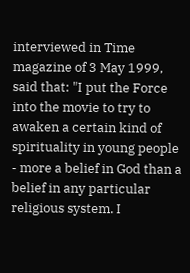interviewed in Time magazine of 3 May 1999, said that: "I put the Force into the movie to try to awaken a certain kind of spirituality in young people - more a belief in God than a belief in any particular religious system. I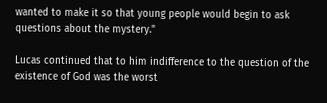wanted to make it so that young people would begin to ask questions about the mystery."

Lucas continued that to him indifference to the question of the existence of God was the worst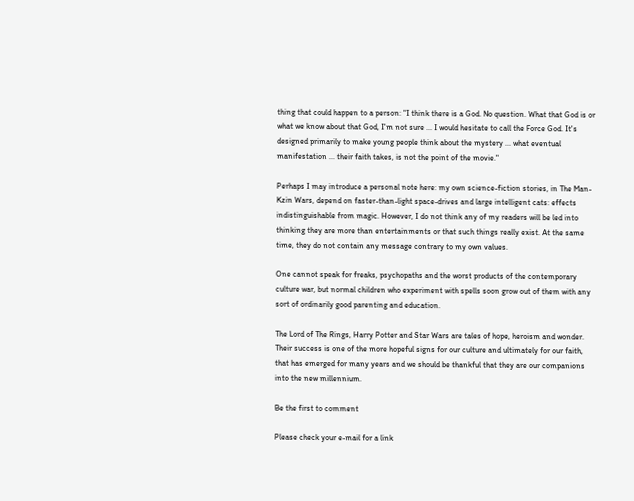thing that could happen to a person: "I think there is a God. No question. What that God is or what we know about that God, I'm not sure ... I would hesitate to call the Force God. It's designed primarily to make young people think about the mystery ... what eventual manifestation ... their faith takes, is not the point of the movie."

Perhaps I may introduce a personal note here: my own science-fiction stories, in The Man-Kzin Wars, depend on faster-than-light space-drives and large intelligent cats: effects indistinguishable from magic. However, I do not think any of my readers will be led into thinking they are more than entertainments or that such things really exist. At the same time, they do not contain any message contrary to my own values.

One cannot speak for freaks, psychopaths and the worst products of the contemporary culture war, but normal children who experiment with spells soon grow out of them with any sort of ordinarily good parenting and education.

The Lord of The Rings, Harry Potter and Star Wars are tales of hope, heroism and wonder. Their success is one of the more hopeful signs for our culture and ultimately for our faith, that has emerged for many years and we should be thankful that they are our companions into the new millennium.

Be the first to comment

Please check your e-mail for a link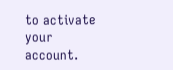to activate your account.